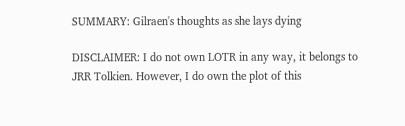SUMMARY: Gilraen's thoughts as she lays dying

DISCLAIMER: I do not own LOTR in any way, it belongs to JRR Tolkien. However, I do own the plot of this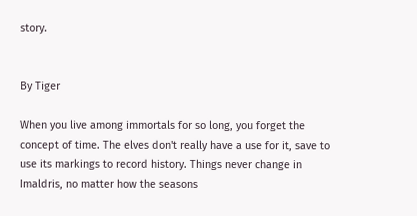story.


By Tiger

When you live among immortals for so long, you forget the concept of time. The elves don't really have a use for it, save to use its markings to record history. Things never change in Imaldris, no matter how the seasons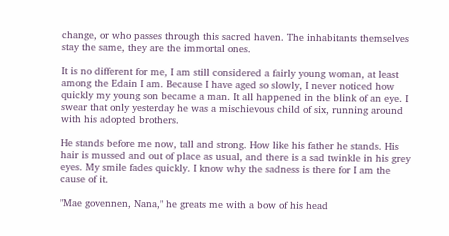change, or who passes through this sacred haven. The inhabitants themselves stay the same, they are the immortal ones.

It is no different for me, I am still considered a fairly young woman, at least among the Edain I am. Because I have aged so slowly, I never noticed how quickly my young son became a man. It all happened in the blink of an eye. I swear that only yesterday he was a mischievous child of six, running around with his adopted brothers.

He stands before me now, tall and strong. How like his father he stands. His hair is mussed and out of place as usual, and there is a sad twinkle in his grey eyes. My smile fades quickly. I know why the sadness is there for I am the cause of it.

"Mae govennen, Nana," he greats me with a bow of his head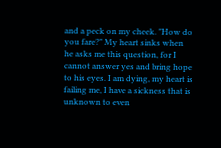and a peck on my cheek. "How do you fare?" My heart sinks when he asks me this question, for I cannot answer yes and bring hope to his eyes. I am dying, my heart is failing me, I have a sickness that is unknown to even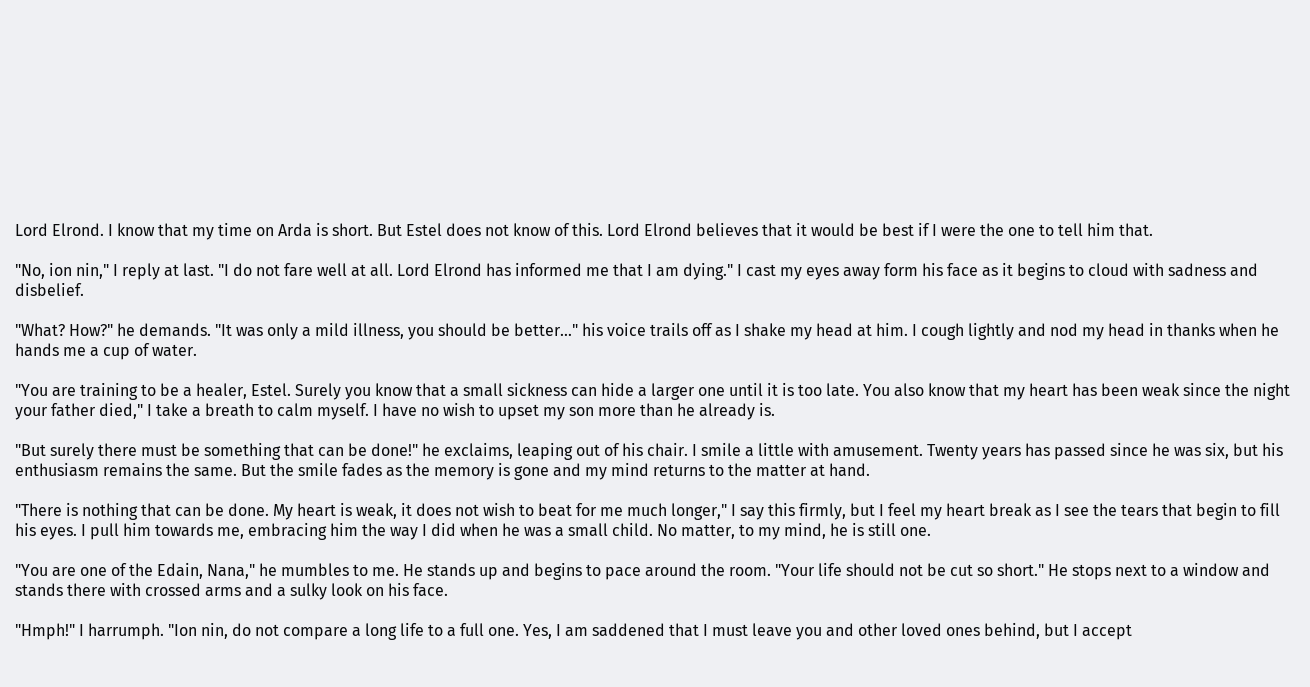Lord Elrond. I know that my time on Arda is short. But Estel does not know of this. Lord Elrond believes that it would be best if I were the one to tell him that.

"No, ion nin," I reply at last. "I do not fare well at all. Lord Elrond has informed me that I am dying." I cast my eyes away form his face as it begins to cloud with sadness and disbelief.

"What? How?" he demands. "It was only a mild illness, you should be better…" his voice trails off as I shake my head at him. I cough lightly and nod my head in thanks when he hands me a cup of water.

"You are training to be a healer, Estel. Surely you know that a small sickness can hide a larger one until it is too late. You also know that my heart has been weak since the night your father died," I take a breath to calm myself. I have no wish to upset my son more than he already is.

"But surely there must be something that can be done!" he exclaims, leaping out of his chair. I smile a little with amusement. Twenty years has passed since he was six, but his enthusiasm remains the same. But the smile fades as the memory is gone and my mind returns to the matter at hand.

"There is nothing that can be done. My heart is weak, it does not wish to beat for me much longer," I say this firmly, but I feel my heart break as I see the tears that begin to fill his eyes. I pull him towards me, embracing him the way I did when he was a small child. No matter, to my mind, he is still one.

"You are one of the Edain, Nana," he mumbles to me. He stands up and begins to pace around the room. "Your life should not be cut so short." He stops next to a window and stands there with crossed arms and a sulky look on his face.

"Hmph!" I harrumph. "Ion nin, do not compare a long life to a full one. Yes, I am saddened that I must leave you and other loved ones behind, but I accept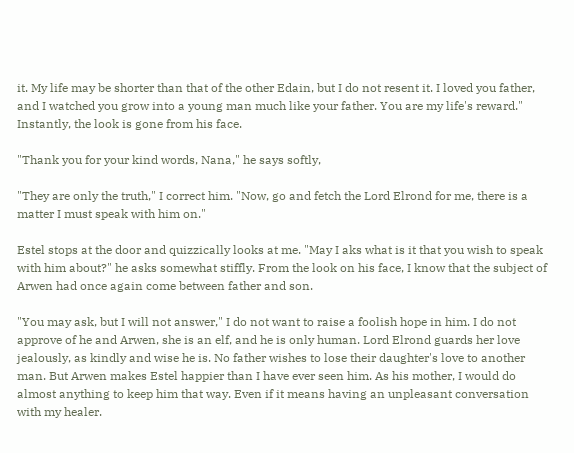it. My life may be shorter than that of the other Edain, but I do not resent it. I loved you father, and I watched you grow into a young man much like your father. You are my life's reward." Instantly, the look is gone from his face.

"Thank you for your kind words, Nana," he says softly,

"They are only the truth," I correct him. "Now, go and fetch the Lord Elrond for me, there is a matter I must speak with him on."

Estel stops at the door and quizzically looks at me. "May I aks what is it that you wish to speak with him about?" he asks somewhat stiffly. From the look on his face, I know that the subject of Arwen had once again come between father and son.

"You may ask, but I will not answer," I do not want to raise a foolish hope in him. I do not approve of he and Arwen, she is an elf, and he is only human. Lord Elrond guards her love jealously, as kindly and wise he is. No father wishes to lose their daughter's love to another man. But Arwen makes Estel happier than I have ever seen him. As his mother, I would do almost anything to keep him that way. Even if it means having an unpleasant conversation with my healer.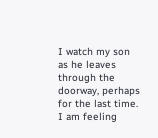I watch my son as he leaves through the doorway, perhaps for the last time. I am feeling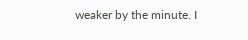weaker by the minute. I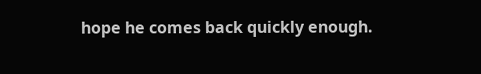hope he comes back quickly enough.